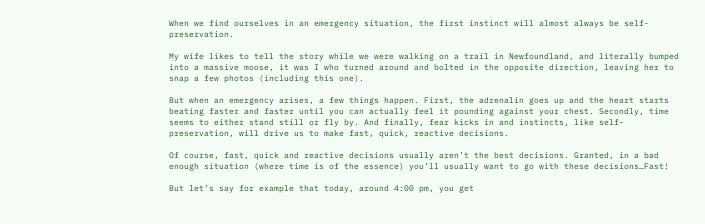When we find ourselves in an emergency situation, the first instinct will almost always be self-preservation.

My wife likes to tell the story while we were walking on a trail in Newfoundland, and literally bumped into a massive moose, it was I who turned around and bolted in the opposite direction, leaving her to snap a few photos (including this one).

But when an emergency arises, a few things happen. First, the adrenalin goes up and the heart starts beating faster and faster until you can actually feel it pounding against your chest. Secondly, time seems to either stand still or fly by. And finally, fear kicks in and instincts, like self-preservation, will drive us to make fast, quick, reactive decisions.

Of course, fast, quick and reactive decisions usually aren’t the best decisions. Granted, in a bad enough situation (where time is of the essence) you’ll usually want to go with these decisions…Fast!

But let’s say for example that today, around 4:00 pm, you get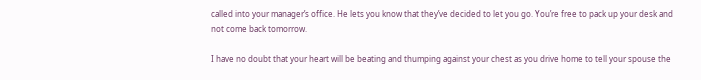called into your manager’s office. He lets you know that they’ve decided to let you go. You’re free to pack up your desk and not come back tomorrow.

I have no doubt that your heart will be beating and thumping against your chest as you drive home to tell your spouse the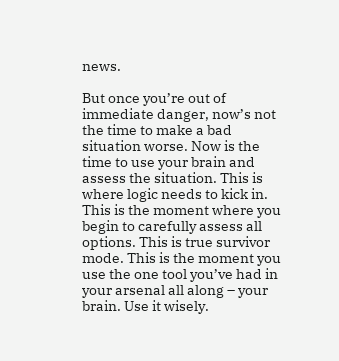news.

But once you’re out of immediate danger, now’s not the time to make a bad situation worse. Now is the time to use your brain and assess the situation. This is where logic needs to kick in. This is the moment where you begin to carefully assess all options. This is true survivor mode. This is the moment you use the one tool you’ve had in your arsenal all along – your brain. Use it wisely.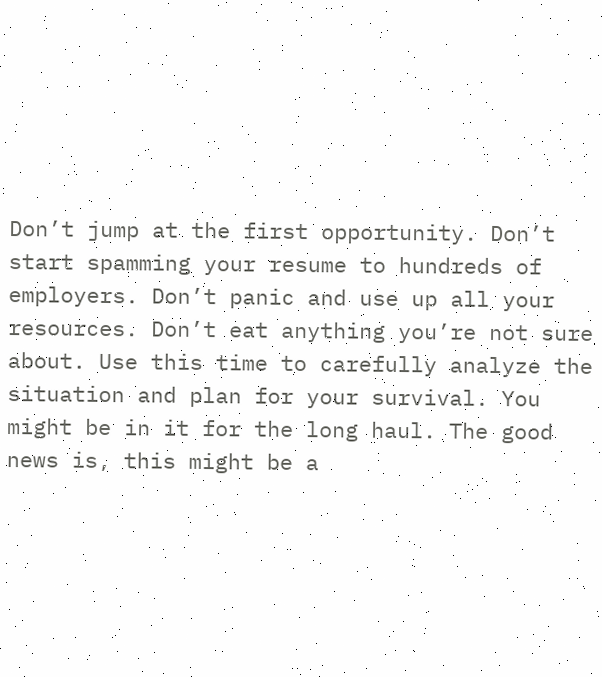Don’t jump at the first opportunity. Don’t start spamming your resume to hundreds of employers. Don’t panic and use up all your resources. Don’t eat anything you’re not sure about. Use this time to carefully analyze the situation and plan for your survival. You might be in it for the long haul. The good news is, this might be a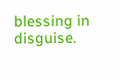blessing in disguise.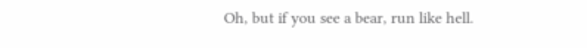Oh, but if you see a bear, run like hell.